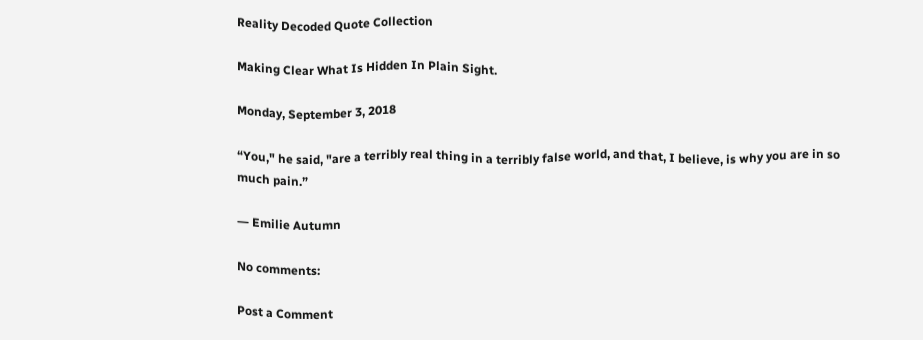Reality Decoded Quote Collection

Making Clear What Is Hidden In Plain Sight.

Monday, September 3, 2018

“You," he said, "are a terribly real thing in a terribly false world, and that, I believe, is why you are in so much pain.”

― Emilie Autumn

No comments:

Post a Comment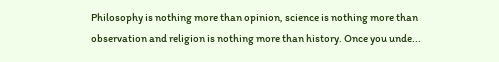Philosophy is nothing more than opinion, science is nothing more than observation and religion is nothing more than history. Once you unde...